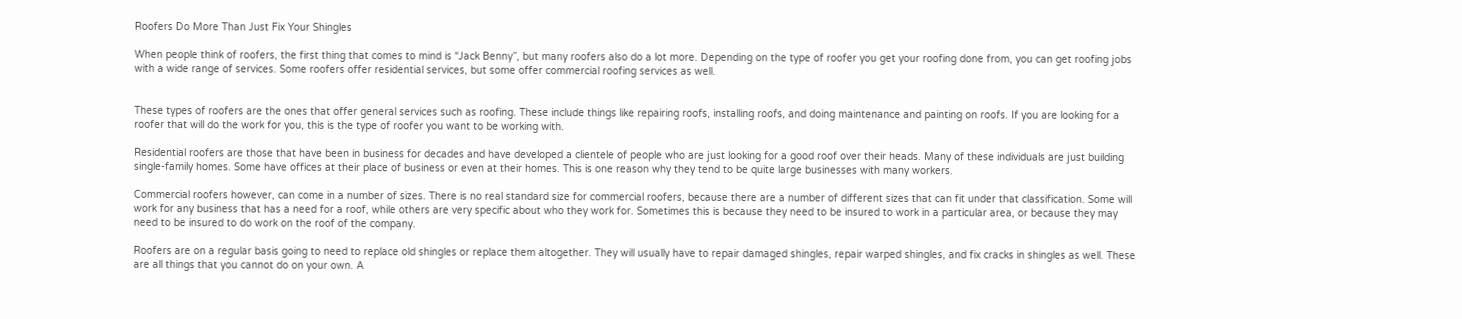Roofers Do More Than Just Fix Your Shingles

When people think of roofers, the first thing that comes to mind is “Jack Benny”, but many roofers also do a lot more. Depending on the type of roofer you get your roofing done from, you can get roofing jobs with a wide range of services. Some roofers offer residential services, but some offer commercial roofing services as well.


These types of roofers are the ones that offer general services such as roofing. These include things like repairing roofs, installing roofs, and doing maintenance and painting on roofs. If you are looking for a roofer that will do the work for you, this is the type of roofer you want to be working with.

Residential roofers are those that have been in business for decades and have developed a clientele of people who are just looking for a good roof over their heads. Many of these individuals are just building single-family homes. Some have offices at their place of business or even at their homes. This is one reason why they tend to be quite large businesses with many workers.

Commercial roofers however, can come in a number of sizes. There is no real standard size for commercial roofers, because there are a number of different sizes that can fit under that classification. Some will work for any business that has a need for a roof, while others are very specific about who they work for. Sometimes this is because they need to be insured to work in a particular area, or because they may need to be insured to do work on the roof of the company.

Roofers are on a regular basis going to need to replace old shingles or replace them altogether. They will usually have to repair damaged shingles, repair warped shingles, and fix cracks in shingles as well. These are all things that you cannot do on your own. A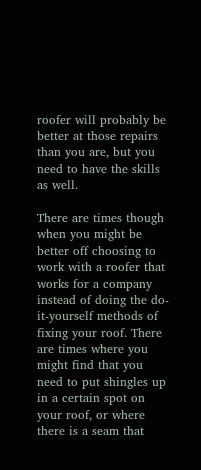roofer will probably be better at those repairs than you are, but you need to have the skills as well.

There are times though when you might be better off choosing to work with a roofer that works for a company instead of doing the do-it-yourself methods of fixing your roof. There are times where you might find that you need to put shingles up in a certain spot on your roof, or where there is a seam that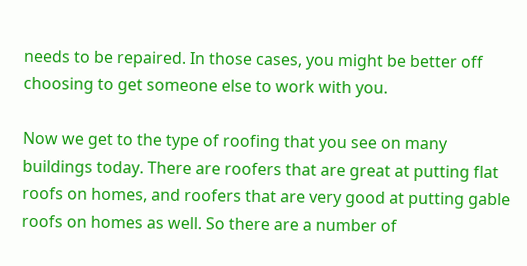needs to be repaired. In those cases, you might be better off choosing to get someone else to work with you.

Now we get to the type of roofing that you see on many buildings today. There are roofers that are great at putting flat roofs on homes, and roofers that are very good at putting gable roofs on homes as well. So there are a number of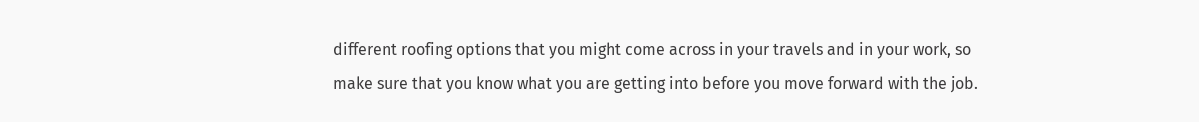different roofing options that you might come across in your travels and in your work, so make sure that you know what you are getting into before you move forward with the job.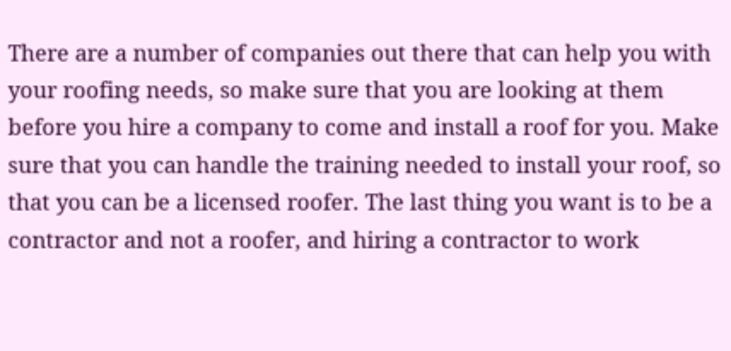There are a number of companies out there that can help you with your roofing needs, so make sure that you are looking at them before you hire a company to come and install a roof for you. Make sure that you can handle the training needed to install your roof, so that you can be a licensed roofer. The last thing you want is to be a contractor and not a roofer, and hiring a contractor to work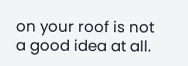on your roof is not a good idea at all.